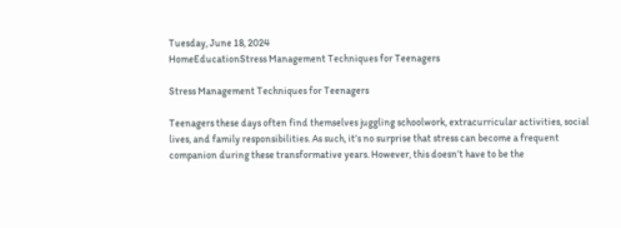Tuesday, June 18, 2024
HomeEducationStress Management Techniques for Teenagers

Stress Management Techniques for Teenagers

Teenagers these days often find themselves juggling schoolwork, extracurricular activities, social lives, and family responsibilities. As such, it’s no surprise that stress can become a frequent companion during these transformative years. However, this doesn’t have to be the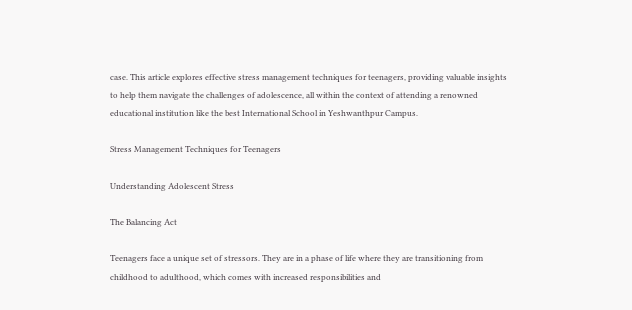case. This article explores effective stress management techniques for teenagers, providing valuable insights to help them navigate the challenges of adolescence, all within the context of attending a renowned educational institution like the best International School in Yeshwanthpur Campus.

Stress Management Techniques for Teenagers

Understanding Adolescent Stress

The Balancing Act

Teenagers face a unique set of stressors. They are in a phase of life where they are transitioning from childhood to adulthood, which comes with increased responsibilities and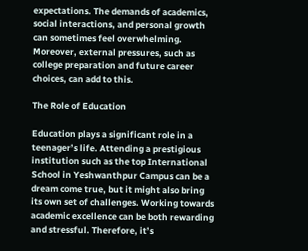expectations. The demands of academics, social interactions, and personal growth can sometimes feel overwhelming. Moreover, external pressures, such as college preparation and future career choices, can add to this.

The Role of Education

Education plays a significant role in a teenager’s life. Attending a prestigious institution such as the top International School in Yeshwanthpur Campus can be a dream come true, but it might also bring its own set of challenges. Working towards academic excellence can be both rewarding and stressful. Therefore, it’s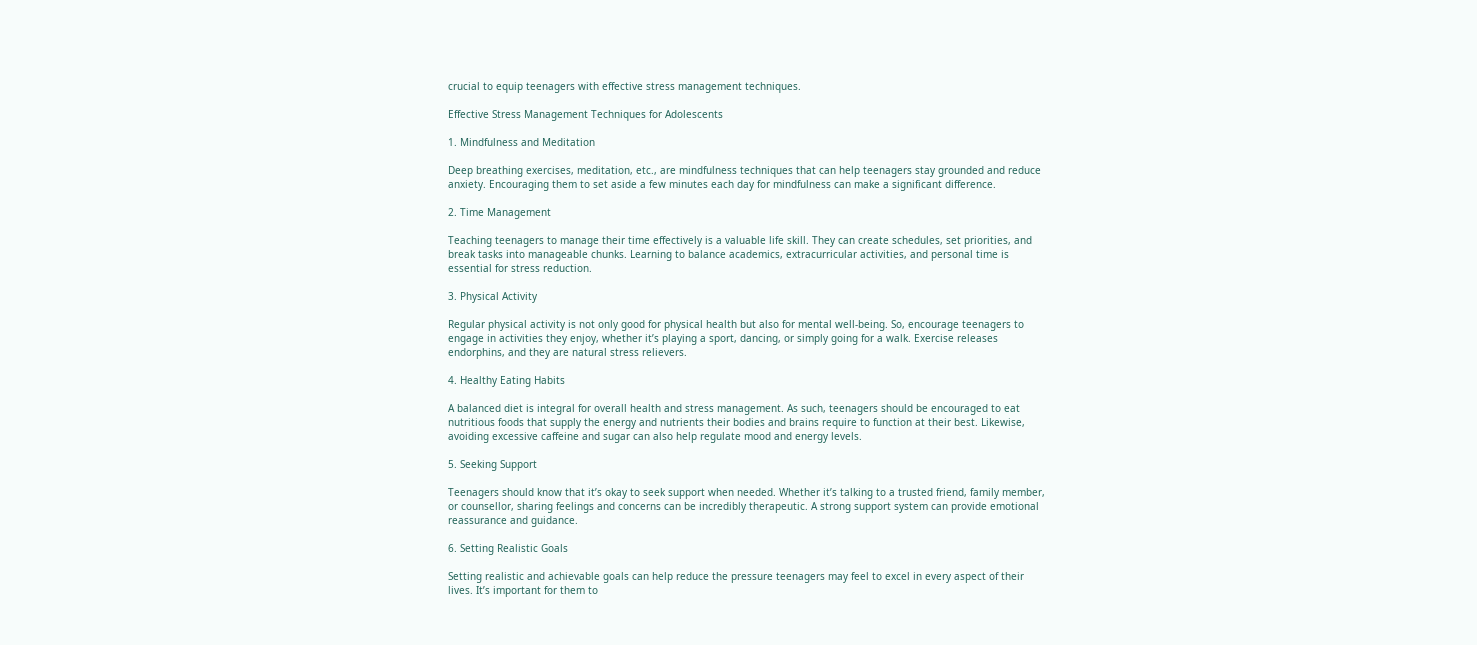crucial to equip teenagers with effective stress management techniques.

Effective Stress Management Techniques for Adolescents

1. Mindfulness and Meditation

Deep breathing exercises, meditation, etc., are mindfulness techniques that can help teenagers stay grounded and reduce anxiety. Encouraging them to set aside a few minutes each day for mindfulness can make a significant difference.

2. Time Management

Teaching teenagers to manage their time effectively is a valuable life skill. They can create schedules, set priorities, and break tasks into manageable chunks. Learning to balance academics, extracurricular activities, and personal time is essential for stress reduction.

3. Physical Activity

Regular physical activity is not only good for physical health but also for mental well-being. So, encourage teenagers to engage in activities they enjoy, whether it’s playing a sport, dancing, or simply going for a walk. Exercise releases endorphins, and they are natural stress relievers.

4. Healthy Eating Habits

A balanced diet is integral for overall health and stress management. As such, teenagers should be encouraged to eat nutritious foods that supply the energy and nutrients their bodies and brains require to function at their best. Likewise, avoiding excessive caffeine and sugar can also help regulate mood and energy levels.

5. Seeking Support

Teenagers should know that it’s okay to seek support when needed. Whether it’s talking to a trusted friend, family member, or counsellor, sharing feelings and concerns can be incredibly therapeutic. A strong support system can provide emotional reassurance and guidance.

6. Setting Realistic Goals

Setting realistic and achievable goals can help reduce the pressure teenagers may feel to excel in every aspect of their lives. It’s important for them to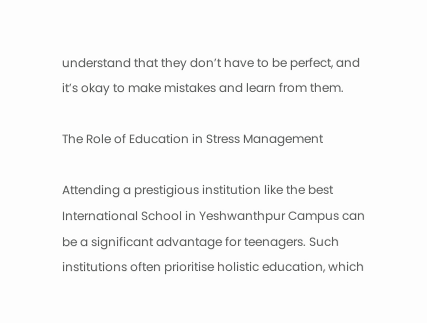understand that they don’t have to be perfect, and it’s okay to make mistakes and learn from them.

The Role of Education in Stress Management

Attending a prestigious institution like the best International School in Yeshwanthpur Campus can be a significant advantage for teenagers. Such institutions often prioritise holistic education, which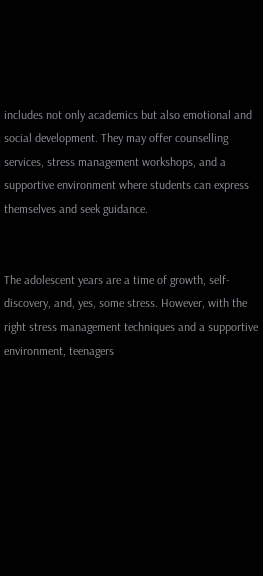includes not only academics but also emotional and social development. They may offer counselling services, stress management workshops, and a supportive environment where students can express themselves and seek guidance.


The adolescent years are a time of growth, self-discovery, and, yes, some stress. However, with the right stress management techniques and a supportive environment, teenagers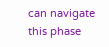can navigate this phase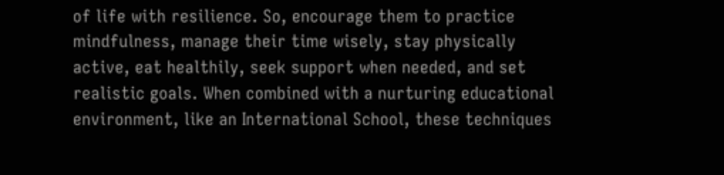of life with resilience. So, encourage them to practice mindfulness, manage their time wisely, stay physically active, eat healthily, seek support when needed, and set realistic goals. When combined with a nurturing educational environment, like an International School, these techniques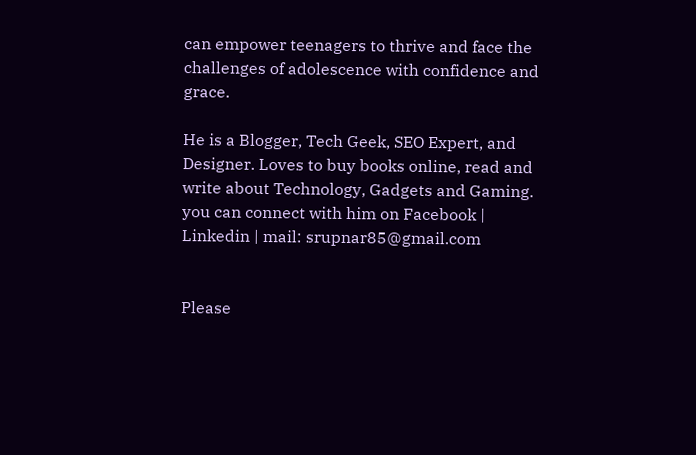can empower teenagers to thrive and face the challenges of adolescence with confidence and grace.

He is a Blogger, Tech Geek, SEO Expert, and Designer. Loves to buy books online, read and write about Technology, Gadgets and Gaming. you can connect with him on Facebook | Linkedin | mail: srupnar85@gmail.com


Please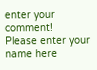enter your comment!
Please enter your name here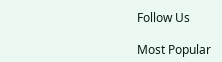Follow Us

Most Popular